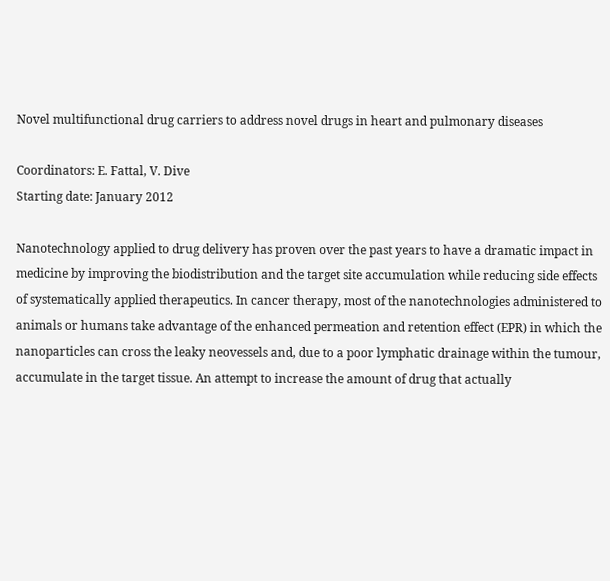Novel multifunctional drug carriers to address novel drugs in heart and pulmonary diseases

Coordinators: E. Fattal, V. Dive
Starting date: January 2012

Nanotechnology applied to drug delivery has proven over the past years to have a dramatic impact in medicine by improving the biodistribution and the target site accumulation while reducing side effects of systematically applied therapeutics. In cancer therapy, most of the nanotechnologies administered to animals or humans take advantage of the enhanced permeation and retention effect (EPR) in which the nanoparticles can cross the leaky neovessels and, due to a poor lymphatic drainage within the tumour, accumulate in the target tissue. An attempt to increase the amount of drug that actually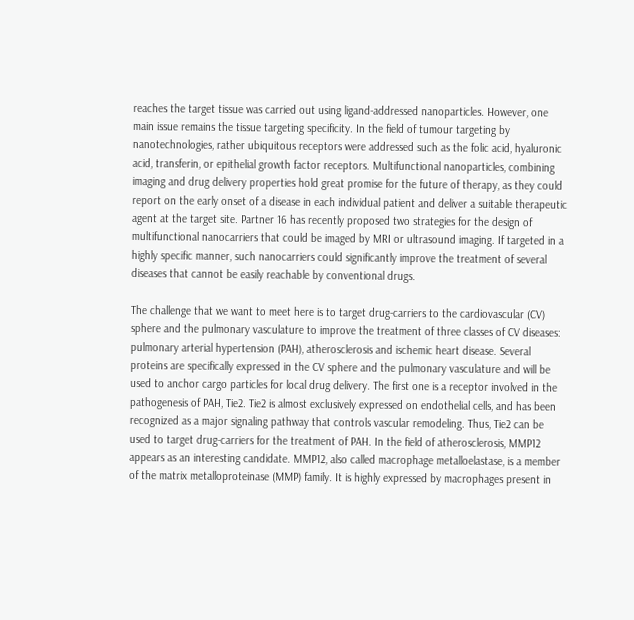reaches the target tissue was carried out using ligand-addressed nanoparticles. However, one main issue remains the tissue targeting specificity. In the field of tumour targeting by nanotechnologies, rather ubiquitous receptors were addressed such as the folic acid, hyaluronic acid, transferin, or epithelial growth factor receptors. Multifunctional nanoparticles, combining imaging and drug delivery properties hold great promise for the future of therapy, as they could report on the early onset of a disease in each individual patient and deliver a suitable therapeutic agent at the target site. Partner 16 has recently proposed two strategies for the design of multifunctional nanocarriers that could be imaged by MRI or ultrasound imaging. If targeted in a highly specific manner, such nanocarriers could significantly improve the treatment of several diseases that cannot be easily reachable by conventional drugs.

The challenge that we want to meet here is to target drug-carriers to the cardiovascular (CV) sphere and the pulmonary vasculature to improve the treatment of three classes of CV diseases: pulmonary arterial hypertension (PAH), atherosclerosis and ischemic heart disease. Several proteins are specifically expressed in the CV sphere and the pulmonary vasculature and will be used to anchor cargo particles for local drug delivery. The first one is a receptor involved in the pathogenesis of PAH, Tie2. Tie2 is almost exclusively expressed on endothelial cells, and has been recognized as a major signaling pathway that controls vascular remodeling. Thus, Tie2 can be used to target drug-carriers for the treatment of PAH. In the field of atherosclerosis, MMP12 appears as an interesting candidate. MMP12, also called macrophage metalloelastase, is a member of the matrix metalloproteinase (MMP) family. It is highly expressed by macrophages present in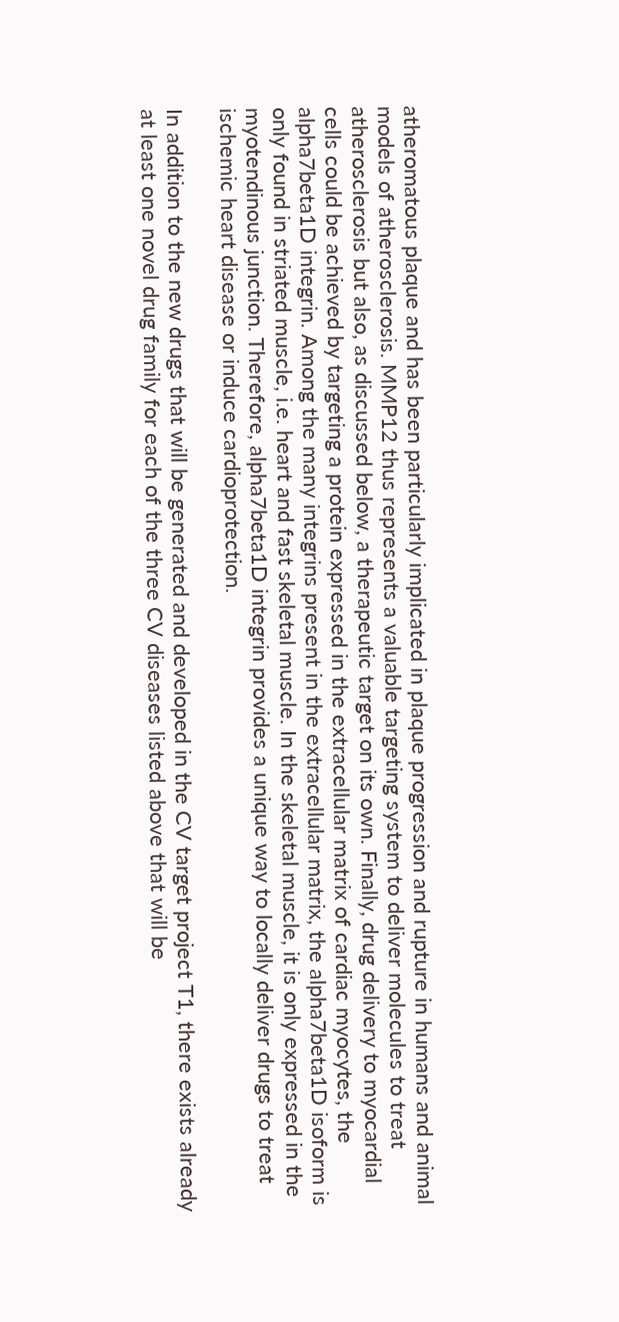atheromatous plaque and has been particularly implicated in plaque progression and rupture in humans and animal models of atherosclerosis. MMP12 thus represents a valuable targeting system to deliver molecules to treat atherosclerosis but also, as discussed below, a therapeutic target on its own. Finally, drug delivery to myocardial cells could be achieved by targeting a protein expressed in the extracellular matrix of cardiac myocytes, the alpha7beta1D integrin. Among the many integrins present in the extracellular matrix, the alpha7beta1D isoform is only found in striated muscle, i.e. heart and fast skeletal muscle. In the skeletal muscle, it is only expressed in the myotendinous junction. Therefore, alpha7beta1D integrin provides a unique way to locally deliver drugs to treat ischemic heart disease or induce cardioprotection.

In addition to the new drugs that will be generated and developed in the CV target project T1, there exists already at least one novel drug family for each of the three CV diseases listed above that will be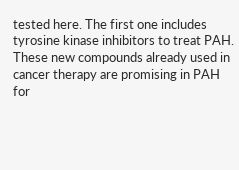tested here. The first one includes tyrosine kinase inhibitors to treat PAH. These new compounds already used in cancer therapy are promising in PAH for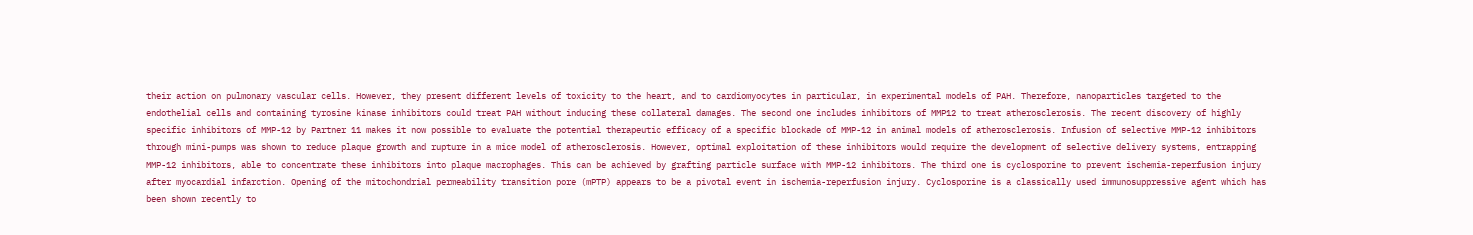their action on pulmonary vascular cells. However, they present different levels of toxicity to the heart, and to cardiomyocytes in particular, in experimental models of PAH. Therefore, nanoparticles targeted to the endothelial cells and containing tyrosine kinase inhibitors could treat PAH without inducing these collateral damages. The second one includes inhibitors of MMP12 to treat atherosclerosis. The recent discovery of highly specific inhibitors of MMP-12 by Partner 11 makes it now possible to evaluate the potential therapeutic efficacy of a specific blockade of MMP-12 in animal models of atherosclerosis. Infusion of selective MMP-12 inhibitors through mini-pumps was shown to reduce plaque growth and rupture in a mice model of atherosclerosis. However, optimal exploitation of these inhibitors would require the development of selective delivery systems, entrapping MMP-12 inhibitors, able to concentrate these inhibitors into plaque macrophages. This can be achieved by grafting particle surface with MMP-12 inhibitors. The third one is cyclosporine to prevent ischemia-reperfusion injury after myocardial infarction. Opening of the mitochondrial permeability transition pore (mPTP) appears to be a pivotal event in ischemia-reperfusion injury. Cyclosporine is a classically used immunosuppressive agent which has been shown recently to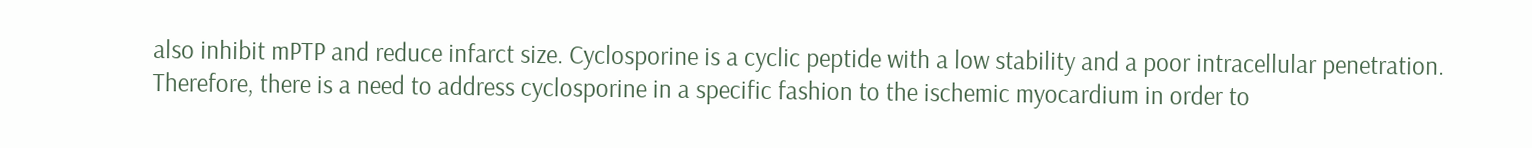also inhibit mPTP and reduce infarct size. Cyclosporine is a cyclic peptide with a low stability and a poor intracellular penetration. Therefore, there is a need to address cyclosporine in a specific fashion to the ischemic myocardium in order to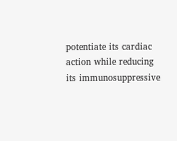potentiate its cardiac action while reducing its immunosuppressive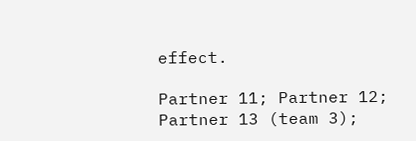effect.

Partner 11; Partner 12; Partner 13 (team 3);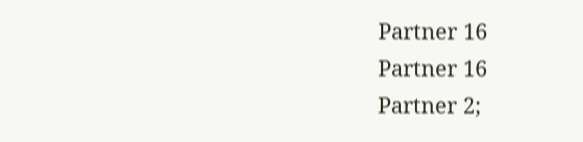Partner 16
Partner 16
Partner 2;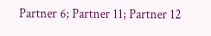Partner 6; Partner 11; Partner 12